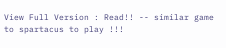View Full Version : Read!! -- similar game to spartacus to play !!!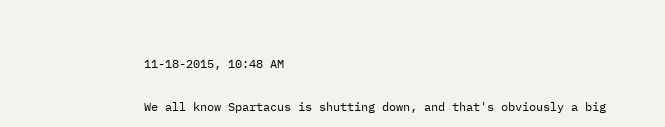11-18-2015, 10:48 AM

We all know Spartacus is shutting down, and that's obviously a big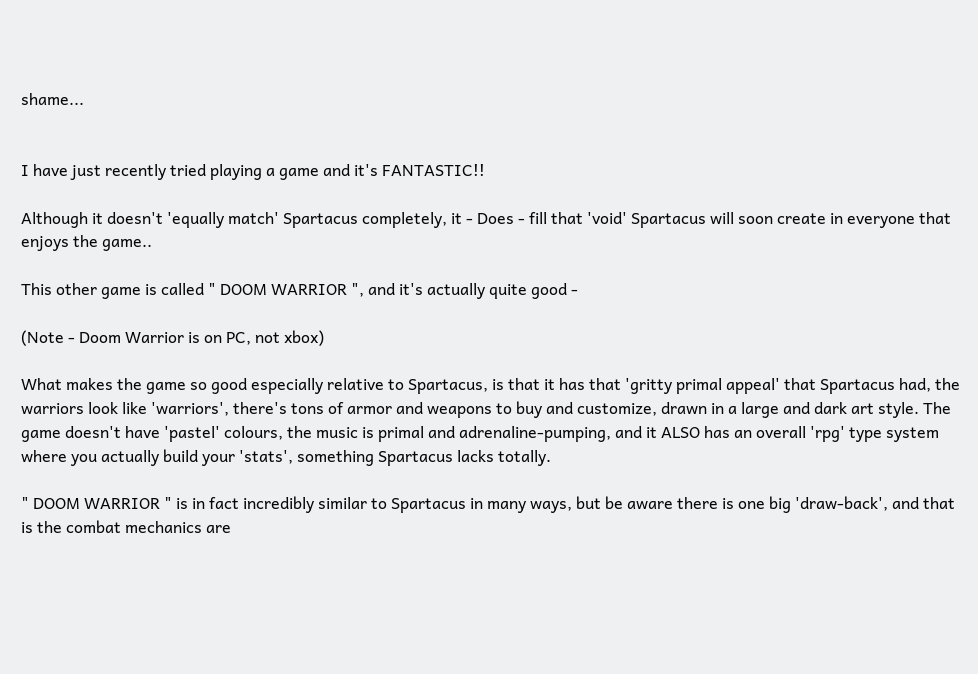shame...


I have just recently tried playing a game and it's FANTASTIC!!

Although it doesn't 'equally match' Spartacus completely, it - Does - fill that 'void' Spartacus will soon create in everyone that enjoys the game..

This other game is called " DOOM WARRIOR ", and it's actually quite good -

(Note - Doom Warrior is on PC, not xbox)

What makes the game so good especially relative to Spartacus, is that it has that 'gritty primal appeal' that Spartacus had, the warriors look like 'warriors', there's tons of armor and weapons to buy and customize, drawn in a large and dark art style. The game doesn't have 'pastel' colours, the music is primal and adrenaline-pumping, and it ALSO has an overall 'rpg' type system where you actually build your 'stats', something Spartacus lacks totally.

" DOOM WARRIOR " is in fact incredibly similar to Spartacus in many ways, but be aware there is one big 'draw-back', and that is the combat mechanics are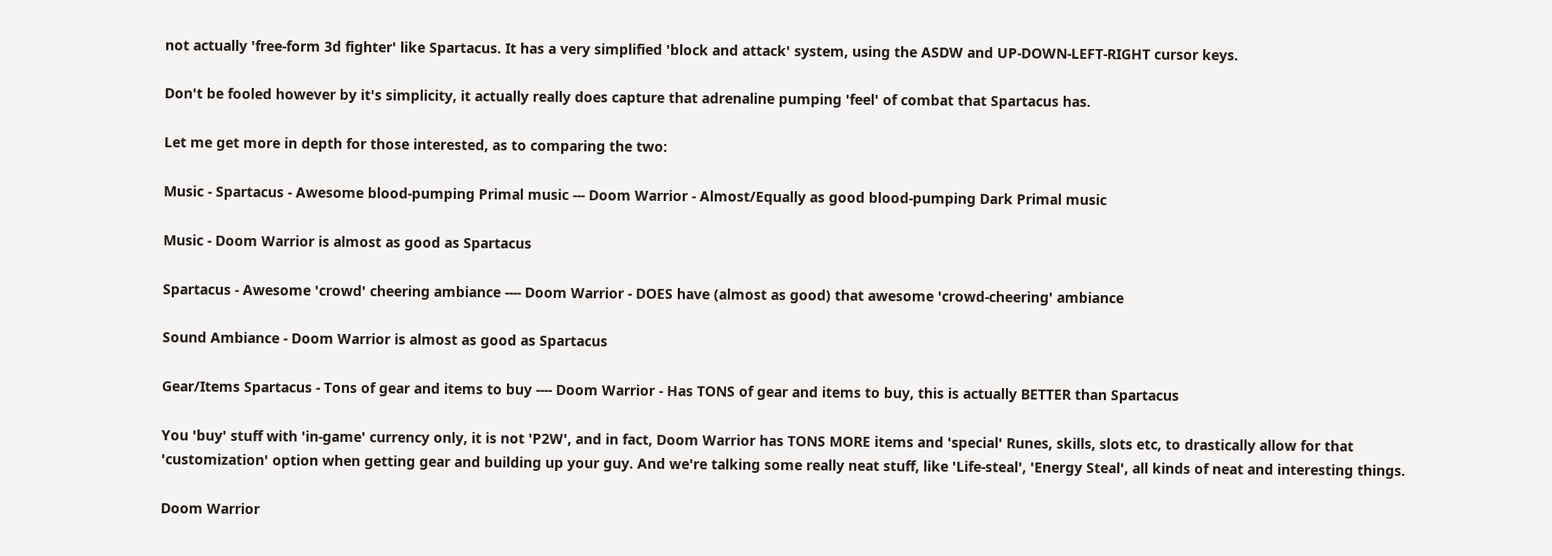not actually 'free-form 3d fighter' like Spartacus. It has a very simplified 'block and attack' system, using the ASDW and UP-DOWN-LEFT-RIGHT cursor keys.

Don't be fooled however by it's simplicity, it actually really does capture that adrenaline pumping 'feel' of combat that Spartacus has.

Let me get more in depth for those interested, as to comparing the two:

Music - Spartacus - Awesome blood-pumping Primal music --- Doom Warrior - Almost/Equally as good blood-pumping Dark Primal music

Music - Doom Warrior is almost as good as Spartacus

Spartacus - Awesome 'crowd' cheering ambiance ---- Doom Warrior - DOES have (almost as good) that awesome 'crowd-cheering' ambiance

Sound Ambiance - Doom Warrior is almost as good as Spartacus

Gear/Items Spartacus - Tons of gear and items to buy ---- Doom Warrior - Has TONS of gear and items to buy, this is actually BETTER than Spartacus

You 'buy' stuff with 'in-game' currency only, it is not 'P2W', and in fact, Doom Warrior has TONS MORE items and 'special' Runes, skills, slots etc, to drastically allow for that 'customization' option when getting gear and building up your guy. And we're talking some really neat stuff, like 'Life-steal', 'Energy Steal', all kinds of neat and interesting things.

Doom Warrior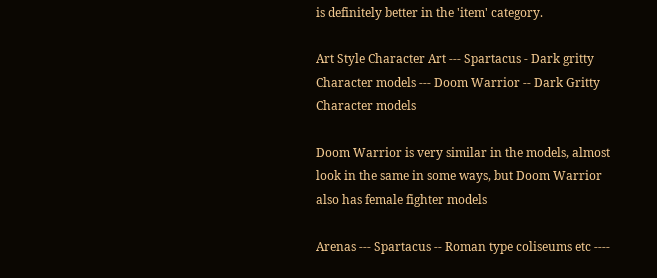is definitely better in the 'item' category.

Art Style Character Art --- Spartacus - Dark gritty Character models --- Doom Warrior -- Dark Gritty Character models

Doom Warrior is very similar in the models, almost look in the same in some ways, but Doom Warrior also has female fighter models

Arenas --- Spartacus -- Roman type coliseums etc ----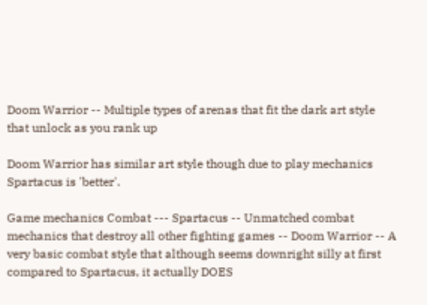Doom Warrior -- Multiple types of arenas that fit the dark art style that unlock as you rank up

Doom Warrior has similar art style though due to play mechanics Spartacus is 'better'.

Game mechanics Combat --- Spartacus -- Unmatched combat mechanics that destroy all other fighting games -- Doom Warrior -- A very basic combat style that although seems downright silly at first compared to Spartacus, it actually DOES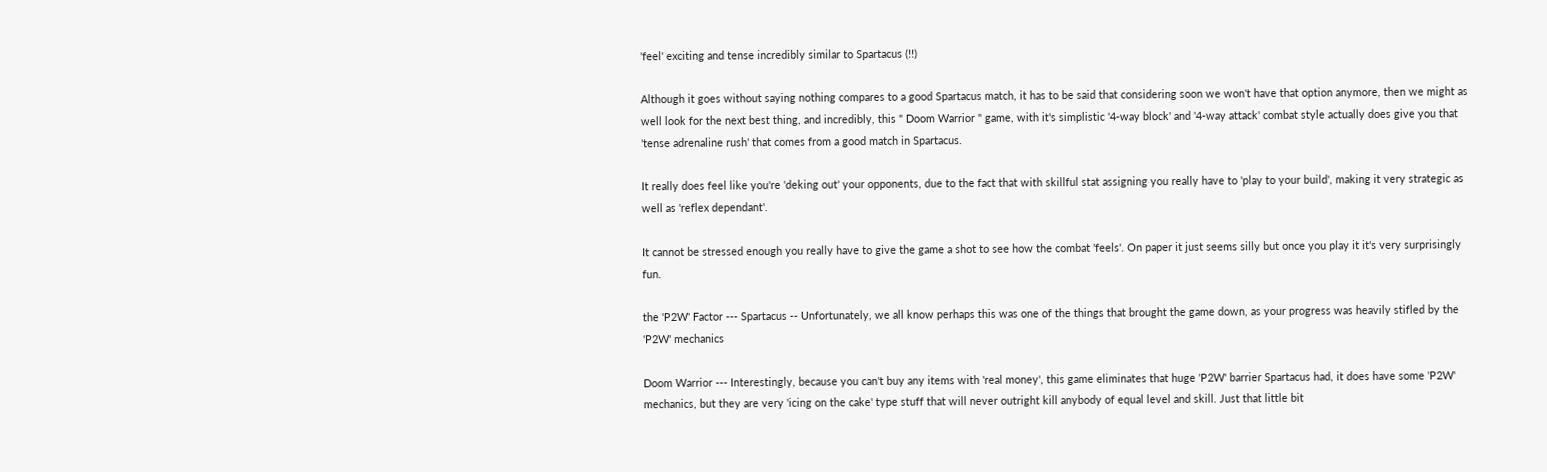'feel' exciting and tense incredibly similar to Spartacus (!!)

Although it goes without saying nothing compares to a good Spartacus match, it has to be said that considering soon we won't have that option anymore, then we might as well look for the next best thing, and incredibly, this " Doom Warrior " game, with it's simplistic '4-way block' and '4-way attack' combat style actually does give you that 'tense adrenaline rush' that comes from a good match in Spartacus.

It really does feel like you're 'deking out' your opponents, due to the fact that with skillful stat assigning you really have to 'play to your build', making it very strategic as well as 'reflex dependant'.

It cannot be stressed enough you really have to give the game a shot to see how the combat 'feels'. On paper it just seems silly but once you play it it's very surprisingly fun.

the 'P2W' Factor --- Spartacus -- Unfortunately, we all know perhaps this was one of the things that brought the game down, as your progress was heavily stifled by the 'P2W' mechanics

Doom Warrior --- Interestingly, because you can't buy any items with 'real money', this game eliminates that huge 'P2W' barrier Spartacus had, it does have some 'P2W' mechanics, but they are very 'icing on the cake' type stuff that will never outright kill anybody of equal level and skill. Just that little bit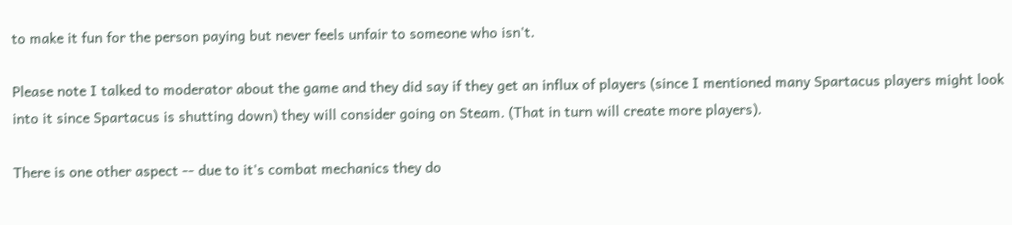to make it fun for the person paying but never feels unfair to someone who isn't.

Please note I talked to moderator about the game and they did say if they get an influx of players (since I mentioned many Spartacus players might look into it since Spartacus is shutting down) they will consider going on Steam. (That in turn will create more players).

There is one other aspect -- due to it's combat mechanics they do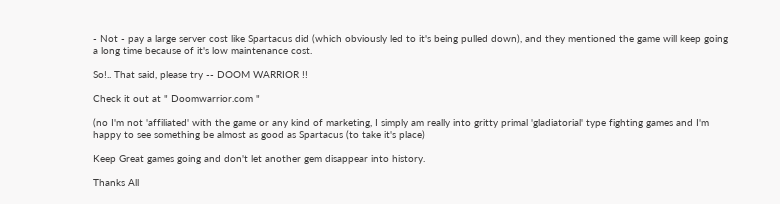- Not - pay a large server cost like Spartacus did (which obviously led to it's being pulled down), and they mentioned the game will keep going a long time because of it's low maintenance cost.

So!.. That said, please try -- DOOM WARRIOR !!

Check it out at " Doomwarrior.com "

(no I'm not 'affiliated' with the game or any kind of marketing, I simply am really into gritty primal 'gladiatorial' type fighting games and I'm happy to see something be almost as good as Spartacus (to take it's place)

Keep Great games going and don't let another gem disappear into history.

Thanks All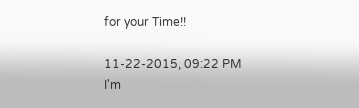for your Time!!

11-22-2015, 09:22 PM
I'm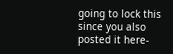going to lock this since you also posted it here-